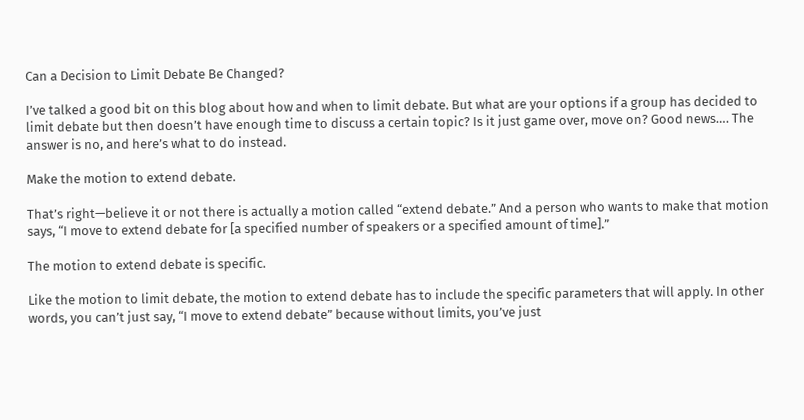Can a Decision to Limit Debate Be Changed?

I’ve talked a good bit on this blog about how and when to limit debate. But what are your options if a group has decided to limit debate but then doesn’t have enough time to discuss a certain topic? Is it just game over, move on? Good news…. The answer is no, and here’s what to do instead.

Make the motion to extend debate.

That’s right—believe it or not there is actually a motion called “extend debate.” And a person who wants to make that motion says, “I move to extend debate for [a specified number of speakers or a specified amount of time].”

The motion to extend debate is specific.

Like the motion to limit debate, the motion to extend debate has to include the specific parameters that will apply. In other words, you can’t just say, “I move to extend debate” because without limits, you’ve just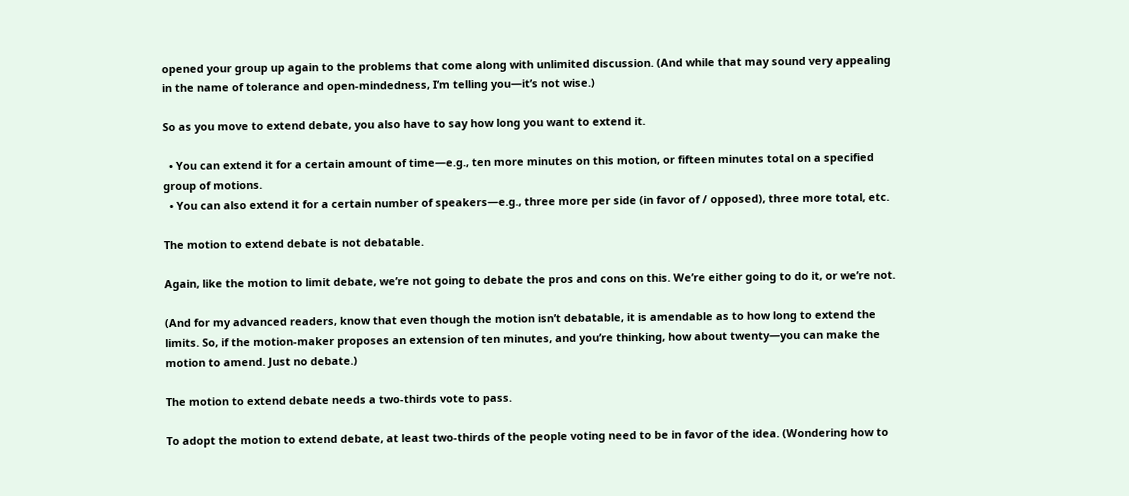opened your group up again to the problems that come along with unlimited discussion. (And while that may sound very appealing in the name of tolerance and open-mindedness, I’m telling you—it’s not wise.)

So as you move to extend debate, you also have to say how long you want to extend it.

  • You can extend it for a certain amount of time—e.g., ten more minutes on this motion, or fifteen minutes total on a specified group of motions.
  • You can also extend it for a certain number of speakers—e.g., three more per side (in favor of / opposed), three more total, etc.

The motion to extend debate is not debatable.

Again, like the motion to limit debate, we’re not going to debate the pros and cons on this. We’re either going to do it, or we’re not.

(And for my advanced readers, know that even though the motion isn’t debatable, it is amendable as to how long to extend the limits. So, if the motion-maker proposes an extension of ten minutes, and you’re thinking, how about twenty—you can make the motion to amend. Just no debate.)

The motion to extend debate needs a two-thirds vote to pass.

To adopt the motion to extend debate, at least two-thirds of the people voting need to be in favor of the idea. (Wondering how to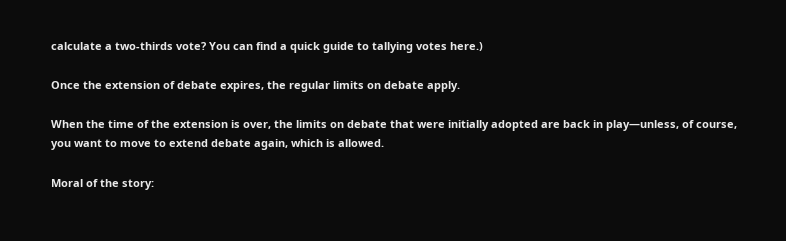calculate a two-thirds vote? You can find a quick guide to tallying votes here.)

Once the extension of debate expires, the regular limits on debate apply.

When the time of the extension is over, the limits on debate that were initially adopted are back in play—unless, of course, you want to move to extend debate again, which is allowed.

Moral of the story: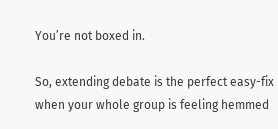You’re not boxed in.

So, extending debate is the perfect easy-fix when your whole group is feeling hemmed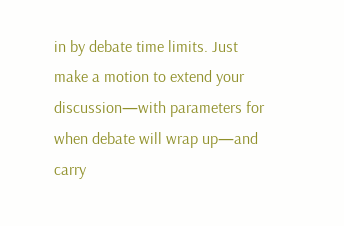in by debate time limits. Just make a motion to extend your discussion—with parameters for when debate will wrap up—and carry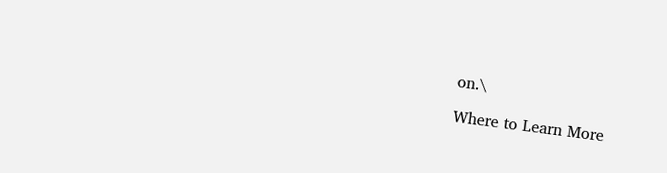on.\

Where to Learn More